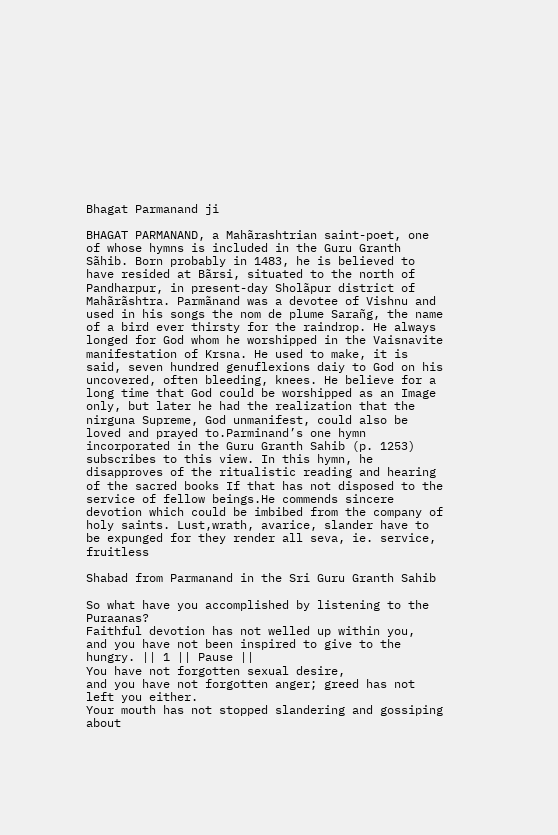Bhagat Parmanand ji

BHAGAT PARMANAND, a Mahãrashtrian saint-poet, one of whose hymns is included in the Guru Granth Sãhib. Born probably in 1483, he is believed to have resided at Bãrsi, situated to the north of Pandharpur, in present-day Sholãpur district of Mahãrãshtra. Parmãnand was a devotee of Vishnu and used in his songs the nom de plume Sarañg, the name of a bird ever thirsty for the raindrop. He always longed for God whom he worshipped in the Vaisnavite manifestation of Krsna. He used to make, it is said, seven hundred genuflexions daiy to God on his uncovered, often bleeding, knees. He believe for a long time that God could be worshipped as an Image only, but later he had the realization that the nirguna Supreme, God unmanifest, could also be loved and prayed to.Parminand’s one hymn incorporated in the Guru Granth Sahib (p. 1253) subscribes to this view. In this hymn, he disapproves of the ritualistic reading and hearing of the sacred books If that has not disposed to the service of fellow beings.He commends sincere devotion which could be imbibed from the company of holy saints. Lust,wrath, avarice, slander have to be expunged for they render all seva, ie. service, fruitless

Shabad from Parmanand in the Sri Guru Granth Sahib

So what have you accomplished by listening to the Puraanas?
Faithful devotion has not welled up within you,
and you have not been inspired to give to the hungry. || 1 || Pause ||
You have not forgotten sexual desire,
and you have not forgotten anger; greed has not left you either.
Your mouth has not stopped slandering and gossiping about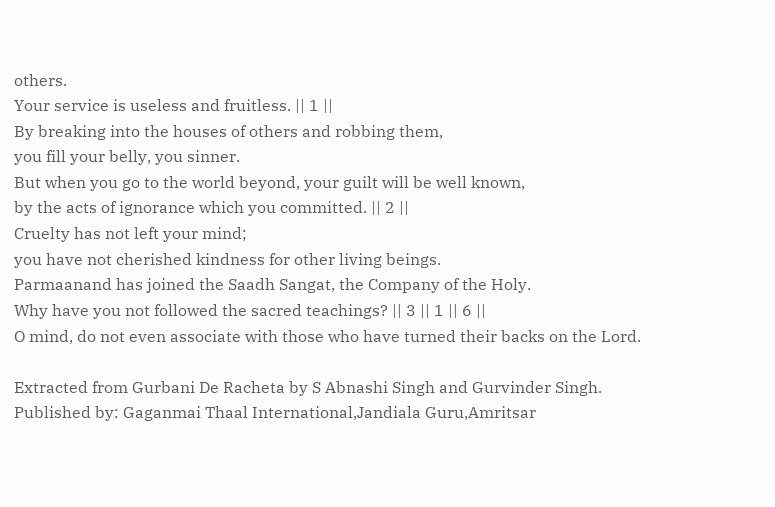others.
Your service is useless and fruitless. || 1 ||
By breaking into the houses of others and robbing them,
you fill your belly, you sinner.
But when you go to the world beyond, your guilt will be well known,
by the acts of ignorance which you committed. || 2 ||
Cruelty has not left your mind;
you have not cherished kindness for other living beings.
Parmaanand has joined the Saadh Sangat, the Company of the Holy.
Why have you not followed the sacred teachings? || 3 || 1 || 6 ||
O mind, do not even associate with those who have turned their backs on the Lord.

Extracted from Gurbani De Racheta by S Abnashi Singh and Gurvinder Singh.
Published by: Gaganmai Thaal International,Jandiala Guru,Amritsar